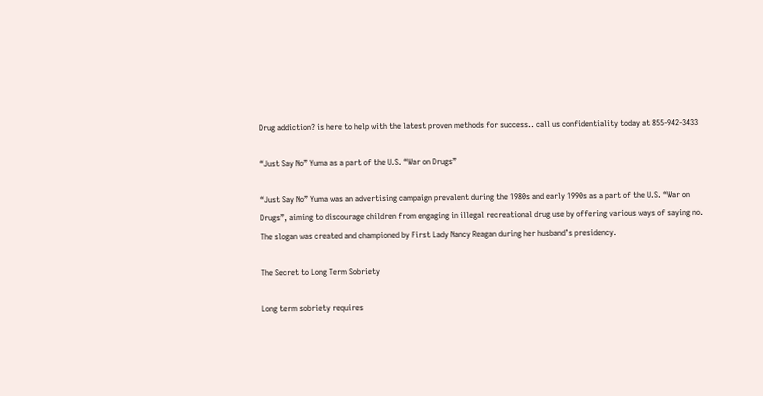Drug addiction? is here to help with the latest proven methods for success.. call us confidentiality today at 855-942-3433

“Just Say No” Yuma as a part of the U.S. “War on Drugs”

“Just Say No” Yuma was an advertising campaign prevalent during the 1980s and early 1990s as a part of the U.S. “War on Drugs”, aiming to discourage children from engaging in illegal recreational drug use by offering various ways of saying no. The slogan was created and championed by First Lady Nancy Reagan during her husband’s presidency.

The Secret to Long Term Sobriety

Long term sobriety requires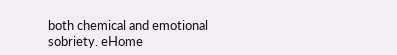both chemical and emotional sobriety. eHome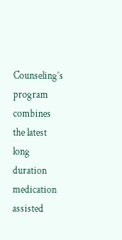Counseling’s program combines the latest long duration medication assisted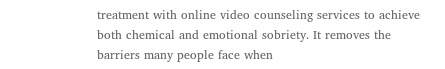treatment with online video counseling services to achieve both chemical and emotional sobriety. It removes the barriers many people face when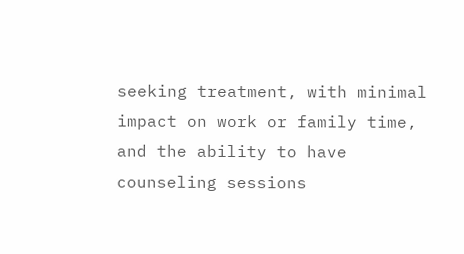seeking treatment, with minimal impact on work or family time, and the ability to have counseling sessions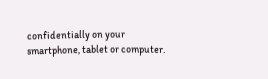confidentially on your smartphone, tablet or computer.